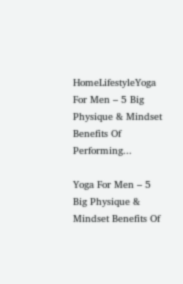HomeLifestyleYoga For Men – 5 Big Physique & Mindset Benefits Of Performing...

Yoga For Men – 5 Big Physique & Mindset Benefits Of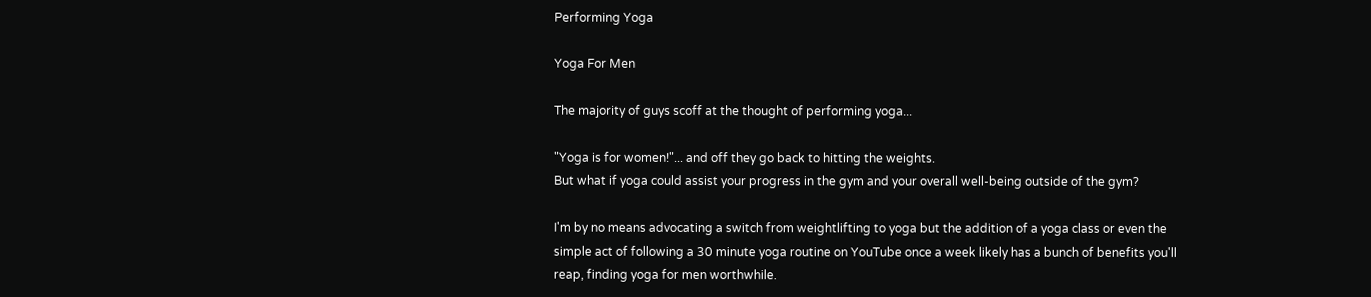Performing Yoga

Yoga For Men

The majority of guys scoff at the thought of performing yoga...

"Yoga is for women!"... and off they go back to hitting the weights.
But what if yoga could assist your progress in the gym and your overall well-being outside of the gym?

I'm by no means advocating a switch from weightlifting to yoga but the addition of a yoga class or even the simple act of following a 30 minute yoga routine on YouTube once a week likely has a bunch of benefits you'll reap, finding yoga for men worthwhile.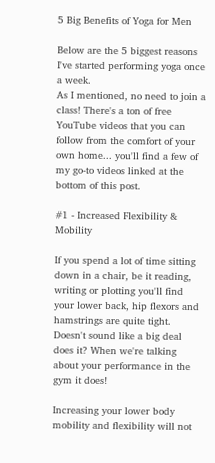5 Big Benefits of Yoga for Men

Below are the 5 biggest reasons I've started performing yoga once a week.
As I mentioned, no need to join a class! There's a ton of free YouTube videos that you can follow from the comfort of your own home... you'll find a few of my go-to videos linked at the bottom of this post.

#1 - Increased Flexibility & Mobility

If you spend a lot of time sitting down in a chair, be it reading, writing or plotting you'll find your lower back, hip flexors and hamstrings are quite tight.
Doesn't sound like a big deal does it? When we're talking about your performance in the gym it does!

Increasing your lower body mobility and flexibility will not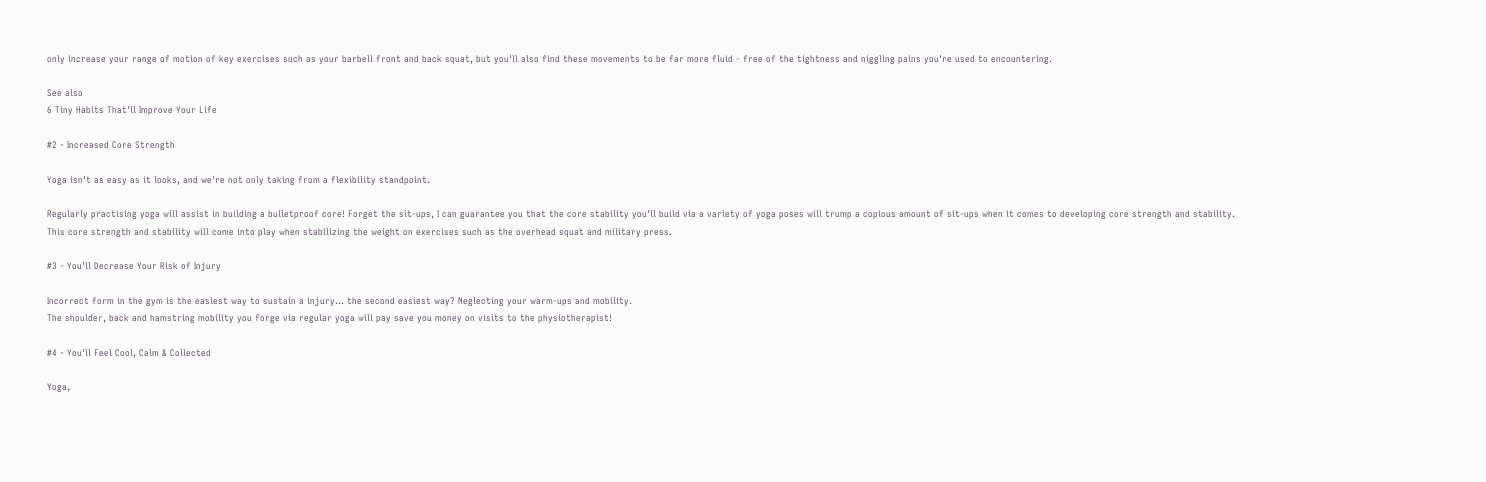only increase your range of motion of key exercises such as your barbell front and back squat, but you'll also find these movements to be far more fluid - free of the tightness and niggling pains you're used to encountering.

See also
6 Tiny Habits That'll Improve Your Life

#2 - Increased Core Strength

Yoga isn't as easy as it looks, and we're not only taking from a flexibility standpoint.

Regularly practising yoga will assist in building a bulletproof core! Forget the sit-ups, I can guarantee you that the core stability you'll build via a variety of yoga poses will trump a copious amount of sit-ups when it comes to developing core strength and stability.
This core strength and stability will come into play when stabilizing the weight on exercises such as the overhead squat and military press.

#3 - You'll Decrease Your Risk of Injury

Incorrect form in the gym is the easiest way to sustain a injury... the second easiest way? Neglecting your warm-ups and mobility.
The shoulder, back and hamstring mobility you forge via regular yoga will pay save you money on visits to the physiotherapist!

#4 - You'll Feel Cool, Calm & Collected

Yoga,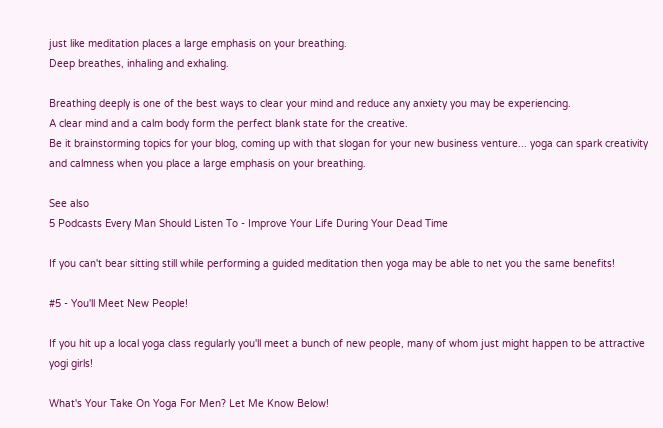just like meditation places a large emphasis on your breathing.
Deep breathes, inhaling and exhaling.

Breathing deeply is one of the best ways to clear your mind and reduce any anxiety you may be experiencing.
A clear mind and a calm body form the perfect blank state for the creative.
Be it brainstorming topics for your blog, coming up with that slogan for your new business venture... yoga can spark creativity and calmness when you place a large emphasis on your breathing.

See also
5 Podcasts Every Man Should Listen To - Improve Your Life During Your Dead Time

If you can't bear sitting still while performing a guided meditation then yoga may be able to net you the same benefits!

#5 - You'll Meet New People!

If you hit up a local yoga class regularly you'll meet a bunch of new people, many of whom just might happen to be attractive yogi girls!

What's Your Take On Yoga For Men? Let Me Know Below!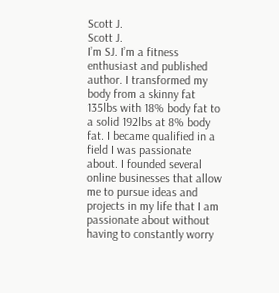Scott J.
Scott J.
I’m SJ. I’m a fitness enthusiast and published author. I transformed my body from a skinny fat 135lbs with 18% body fat to a solid 192lbs at 8% body fat. I became qualified in a field I was passionate about. I founded several online businesses that allow me to pursue ideas and projects in my life that I am passionate about without having to constantly worry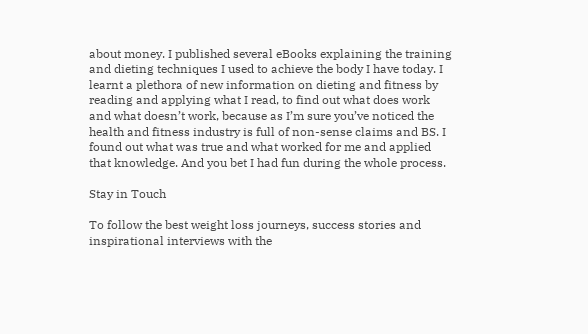about money. I published several eBooks explaining the training and dieting techniques I used to achieve the body I have today. I learnt a plethora of new information on dieting and fitness by reading and applying what I read, to find out what does work and what doesn’t work, because as I’m sure you’ve noticed the health and fitness industry is full of non-sense claims and BS. I found out what was true and what worked for me and applied that knowledge. And you bet I had fun during the whole process.

Stay in Touch

To follow the best weight loss journeys, success stories and inspirational interviews with the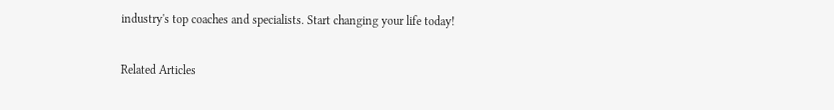industry's top coaches and specialists. Start changing your life today!

Related Articles